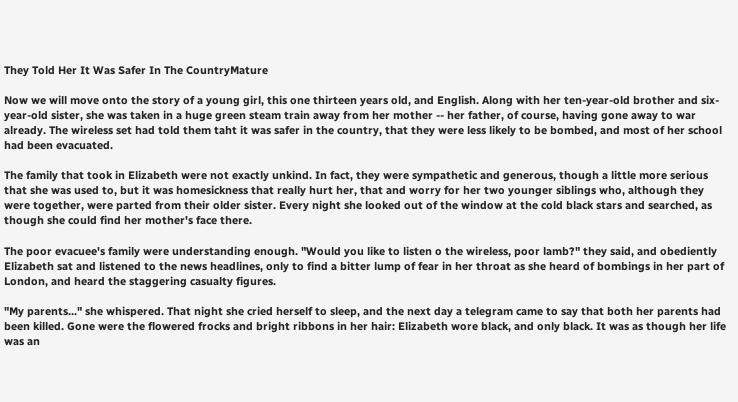They Told Her It Was Safer In The CountryMature

Now we will move onto the story of a young girl, this one thirteen years old, and English. Along with her ten-year-old brother and six-year-old sister, she was taken in a huge green steam train away from her mother -- her father, of course, having gone away to war already. The wireless set had told them taht it was safer in the country, that they were less likely to be bombed, and most of her school had been evacuated.

The family that took in Elizabeth were not exactly unkind. In fact, they were sympathetic and generous, though a little more serious that she was used to, but it was homesickness that really hurt her, that and worry for her two younger siblings who, although they were together, were parted from their older sister. Every night she looked out of the window at the cold black stars and searched, as though she could find her mother's face there.

The poor evacuee's family were understanding enough. "Would you like to listen o the wireless, poor lamb?" they said, and obediently Elizabeth sat and listened to the news headlines, only to find a bitter lump of fear in her throat as she heard of bombings in her part of London, and heard the staggering casualty figures.

"My parents..." she whispered. That night she cried herself to sleep, and the next day a telegram came to say that both her parents had been killed. Gone were the flowered frocks and bright ribbons in her hair: Elizabeth wore black, and only black. It was as though her life was an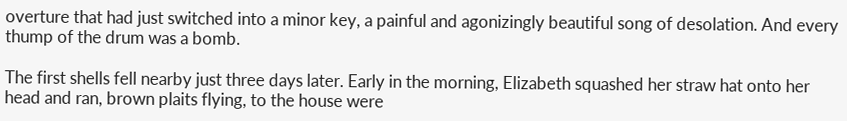overture that had just switched into a minor key, a painful and agonizingly beautiful song of desolation. And every thump of the drum was a bomb.

The first shells fell nearby just three days later. Early in the morning, Elizabeth squashed her straw hat onto her head and ran, brown plaits flying, to the house were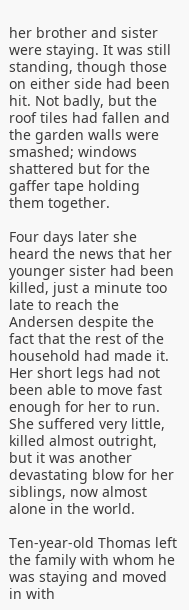her brother and sister were staying. It was still standing, though those on either side had been hit. Not badly, but the roof tiles had fallen and the garden walls were smashed; windows shattered but for the gaffer tape holding them together.

Four days later she heard the news that her younger sister had been killed, just a minute too late to reach the Andersen despite the fact that the rest of the household had made it. Her short legs had not been able to move fast enough for her to run. She suffered very little, killed almost outright, but it was another devastating blow for her siblings, now almost alone in the world.

Ten-year-old Thomas left the family with whom he was staying and moved in with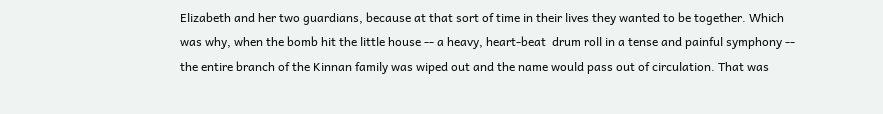Elizabeth and her two guardians, because at that sort of time in their lives they wanted to be together. Which was why, when the bomb hit the little house -- a heavy, heart-beat  drum roll in a tense and painful symphony -- the entire branch of the Kinnan family was wiped out and the name would pass out of circulation. That was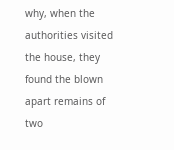why, when the authorities visited the house, they found the blown apart remains of two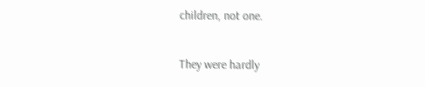children, not one.

They were hardly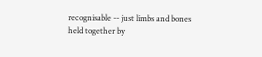recognisable -- just limbs and bones held together by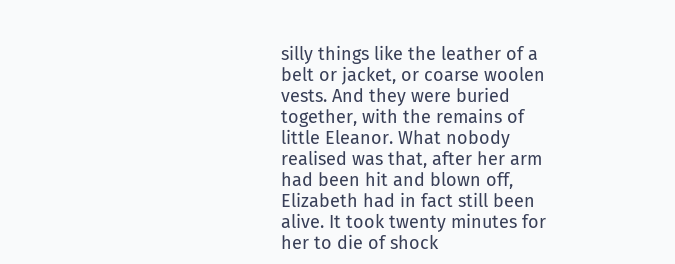silly things like the leather of a belt or jacket, or coarse woolen vests. And they were buried together, with the remains of little Eleanor. What nobody realised was that, after her arm had been hit and blown off, Elizabeth had in fact still been alive. It took twenty minutes for her to die of shock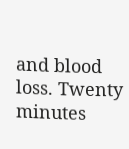and blood loss. Twenty minutes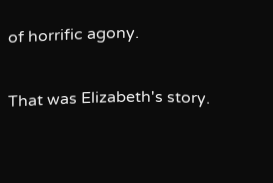of horrific agony.

That was Elizabeth's story.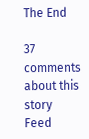The End

37 comments about this story Feed